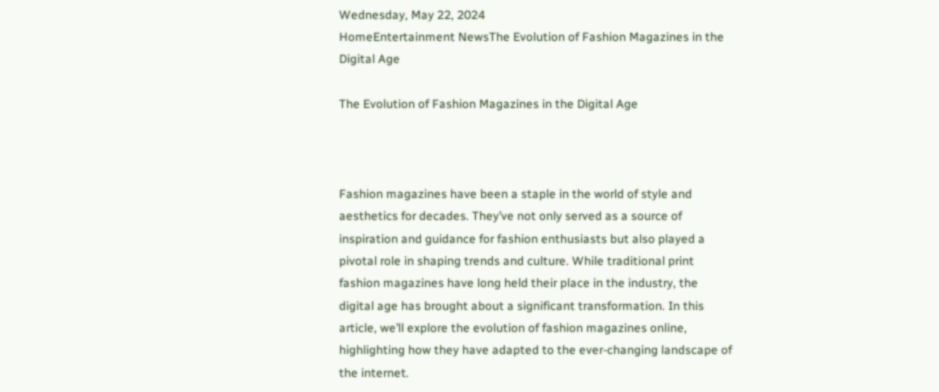Wednesday, May 22, 2024
HomeEntertainment NewsThe Evolution of Fashion Magazines in the Digital Age

The Evolution of Fashion Magazines in the Digital Age



Fashion magazines have been a staple in the world of style and aesthetics for decades. They’ve not only served as a source of inspiration and guidance for fashion enthusiasts but also played a pivotal role in shaping trends and culture. While traditional print fashion magazines have long held their place in the industry, the digital age has brought about a significant transformation. In this article, we’ll explore the evolution of fashion magazines online, highlighting how they have adapted to the ever-changing landscape of the internet.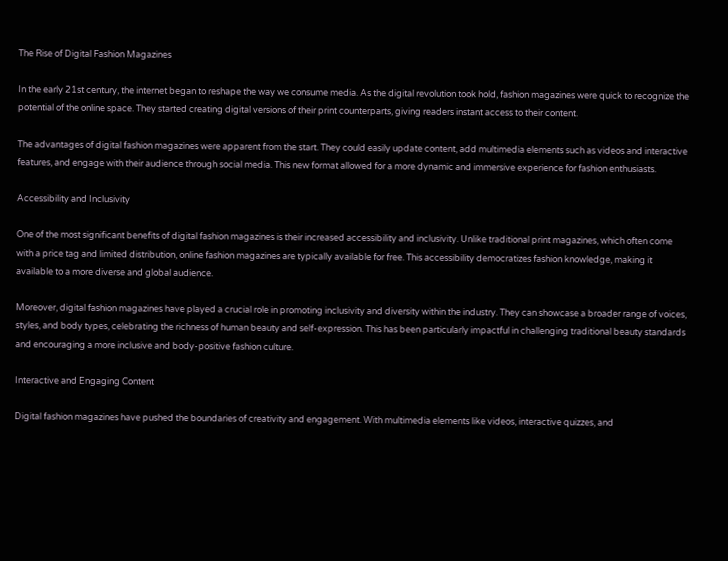The Rise of Digital Fashion Magazines

In the early 21st century, the internet began to reshape the way we consume media. As the digital revolution took hold, fashion magazines were quick to recognize the potential of the online space. They started creating digital versions of their print counterparts, giving readers instant access to their content.

The advantages of digital fashion magazines were apparent from the start. They could easily update content, add multimedia elements such as videos and interactive features, and engage with their audience through social media. This new format allowed for a more dynamic and immersive experience for fashion enthusiasts.

Accessibility and Inclusivity

One of the most significant benefits of digital fashion magazines is their increased accessibility and inclusivity. Unlike traditional print magazines, which often come with a price tag and limited distribution, online fashion magazines are typically available for free. This accessibility democratizes fashion knowledge, making it available to a more diverse and global audience.

Moreover, digital fashion magazines have played a crucial role in promoting inclusivity and diversity within the industry. They can showcase a broader range of voices, styles, and body types, celebrating the richness of human beauty and self-expression. This has been particularly impactful in challenging traditional beauty standards and encouraging a more inclusive and body-positive fashion culture.

Interactive and Engaging Content

Digital fashion magazines have pushed the boundaries of creativity and engagement. With multimedia elements like videos, interactive quizzes, and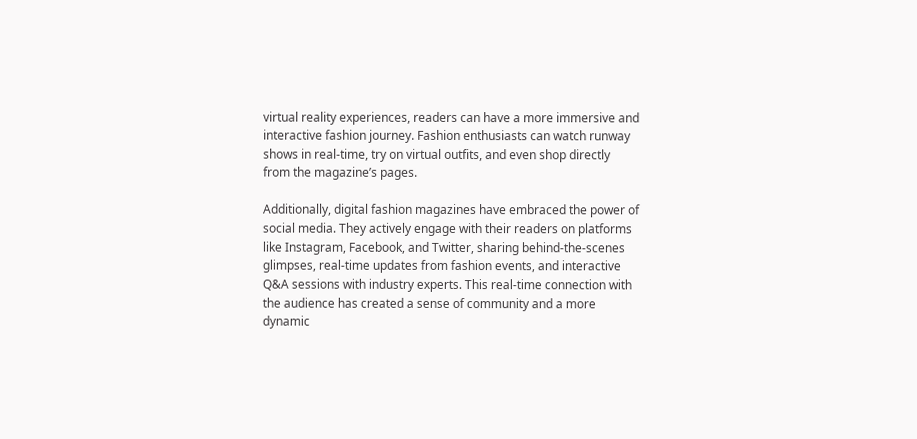virtual reality experiences, readers can have a more immersive and interactive fashion journey. Fashion enthusiasts can watch runway shows in real-time, try on virtual outfits, and even shop directly from the magazine’s pages.

Additionally, digital fashion magazines have embraced the power of social media. They actively engage with their readers on platforms like Instagram, Facebook, and Twitter, sharing behind-the-scenes glimpses, real-time updates from fashion events, and interactive Q&A sessions with industry experts. This real-time connection with the audience has created a sense of community and a more dynamic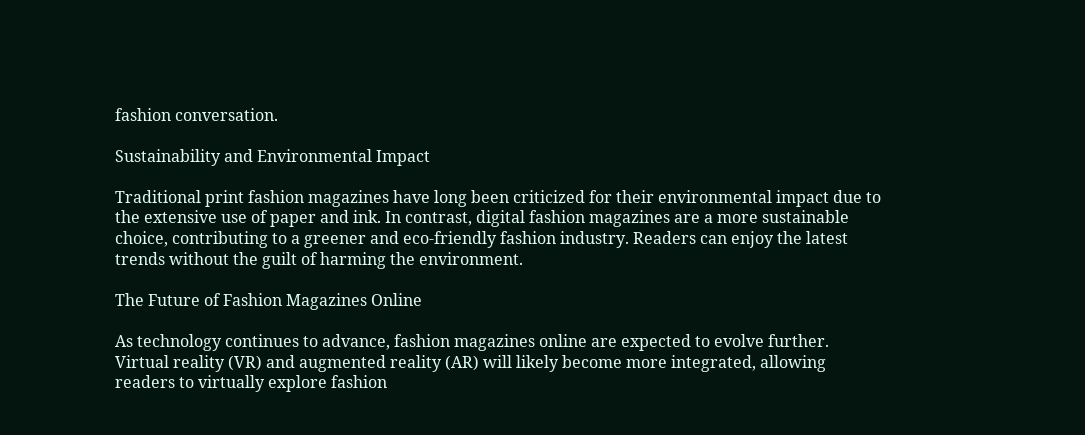fashion conversation.

Sustainability and Environmental Impact

Traditional print fashion magazines have long been criticized for their environmental impact due to the extensive use of paper and ink. In contrast, digital fashion magazines are a more sustainable choice, contributing to a greener and eco-friendly fashion industry. Readers can enjoy the latest trends without the guilt of harming the environment.

The Future of Fashion Magazines Online

As technology continues to advance, fashion magazines online are expected to evolve further. Virtual reality (VR) and augmented reality (AR) will likely become more integrated, allowing readers to virtually explore fashion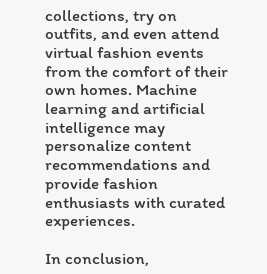collections, try on outfits, and even attend virtual fashion events from the comfort of their own homes. Machine learning and artificial intelligence may personalize content recommendations and provide fashion enthusiasts with curated experiences.

In conclusion,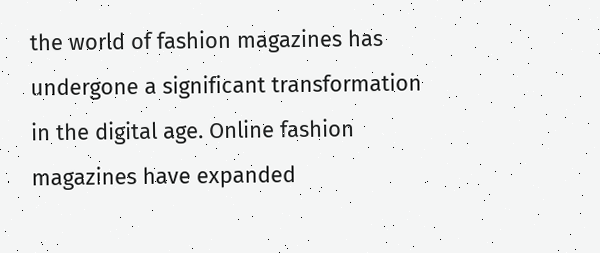the world of fashion magazines has undergone a significant transformation in the digital age. Online fashion magazines have expanded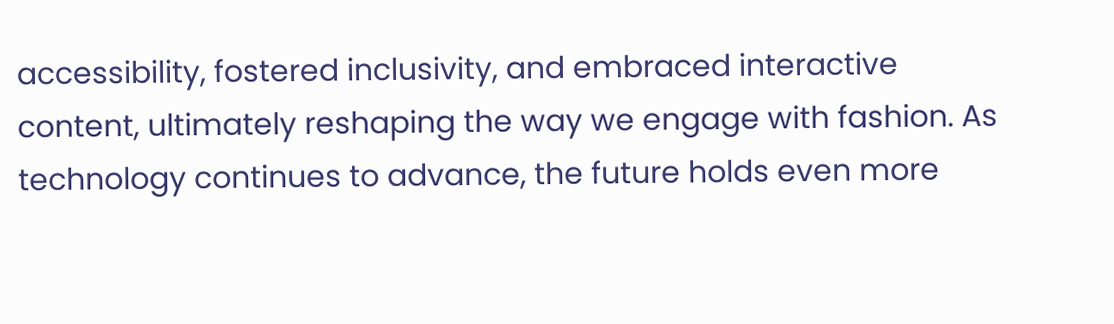accessibility, fostered inclusivity, and embraced interactive content, ultimately reshaping the way we engage with fashion. As technology continues to advance, the future holds even more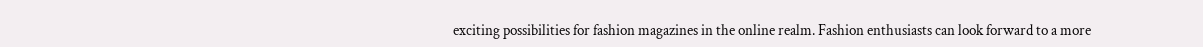exciting possibilities for fashion magazines in the online realm. Fashion enthusiasts can look forward to a more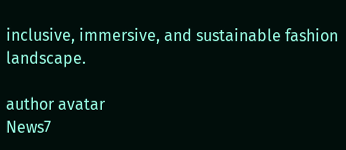inclusive, immersive, and sustainable fashion landscape.

author avatar
News7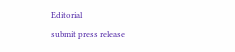Editorial
submit press release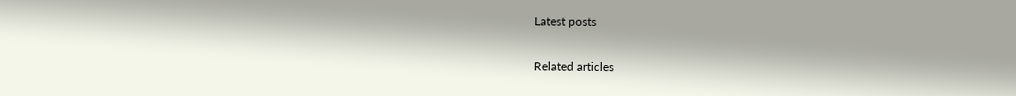Latest posts

Related articles